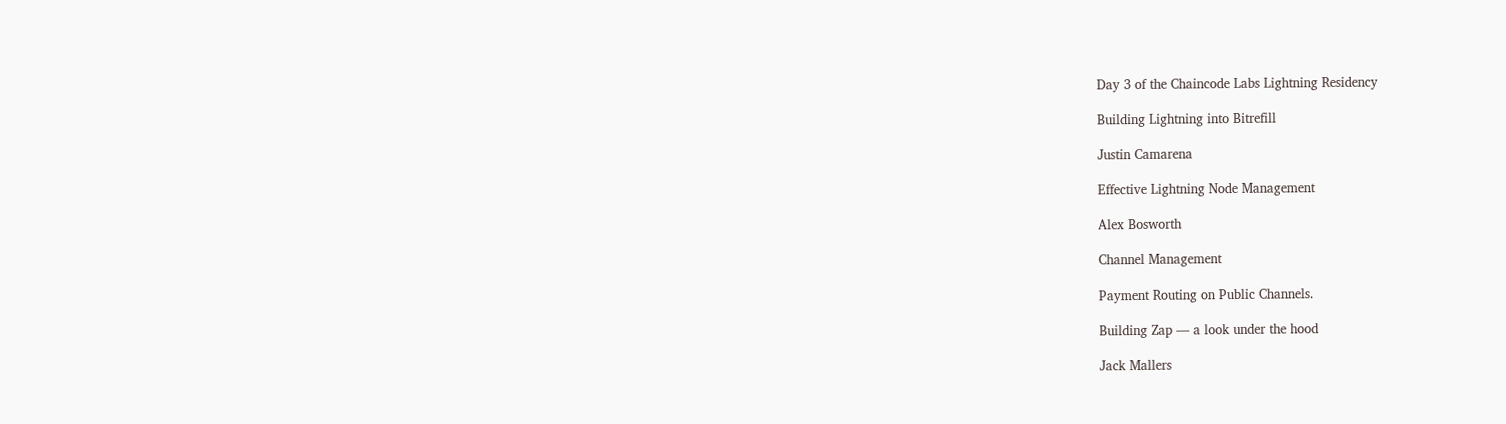Day 3 of the Chaincode Labs Lightning Residency

Building Lightning into Bitrefill

Justin Camarena

Effective Lightning Node Management

Alex Bosworth

Channel Management

Payment Routing on Public Channels.

Building Zap — a look under the hood

Jack Mallers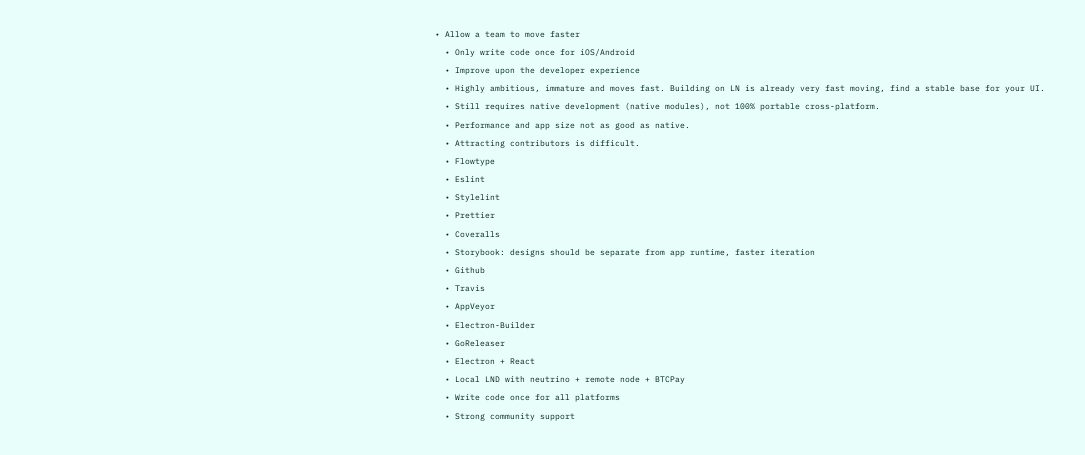• Allow a team to move faster
  • Only write code once for iOS/Android
  • Improve upon the developer experience
  • Highly ambitious, immature and moves fast. Building on LN is already very fast moving, find a stable base for your UI.
  • Still requires native development (native modules), not 100% portable cross-platform.
  • Performance and app size not as good as native.
  • Attracting contributors is difficult.
  • Flowtype
  • Eslint
  • Stylelint
  • Prettier
  • Coveralls
  • Storybook: designs should be separate from app runtime, faster iteration
  • Github
  • Travis
  • AppVeyor
  • Electron-Builder
  • GoReleaser
  • Electron + React
  • Local LND with neutrino + remote node + BTCPay
  • Write code once for all platforms
  • Strong community support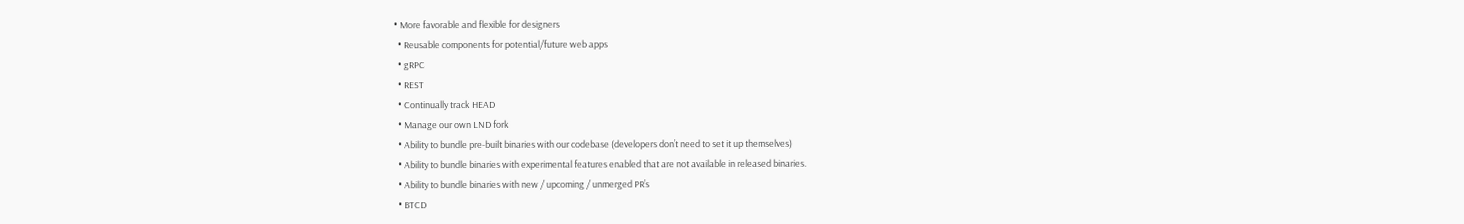• More favorable and flexible for designers
  • Reusable components for potential/future web apps
  • gRPC
  • REST
  • Continually track HEAD
  • Manage our own LND fork
  • Ability to bundle pre-built binaries with our codebase (developers don’t need to set it up themselves)
  • Ability to bundle binaries with experimental features enabled that are not available in released binaries.
  • Ability to bundle binaries with new / upcoming / unmerged PR’s
  • BTCD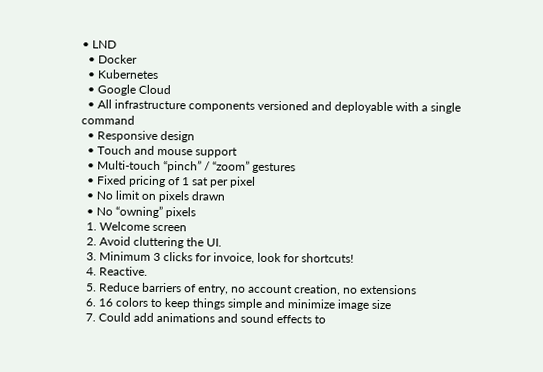• LND
  • Docker
  • Kubernetes
  • Google Cloud
  • All infrastructure components versioned and deployable with a single command
  • Responsive design
  • Touch and mouse support
  • Multi-touch “pinch” / “zoom” gestures
  • Fixed pricing of 1 sat per pixel
  • No limit on pixels drawn
  • No “owning” pixels
  1. Welcome screen
  2. Avoid cluttering the UI.
  3. Minimum 3 clicks for invoice, look for shortcuts!
  4. Reactive.
  5. Reduce barriers of entry, no account creation, no extensions
  6. 16 colors to keep things simple and minimize image size
  7. Could add animations and sound effects to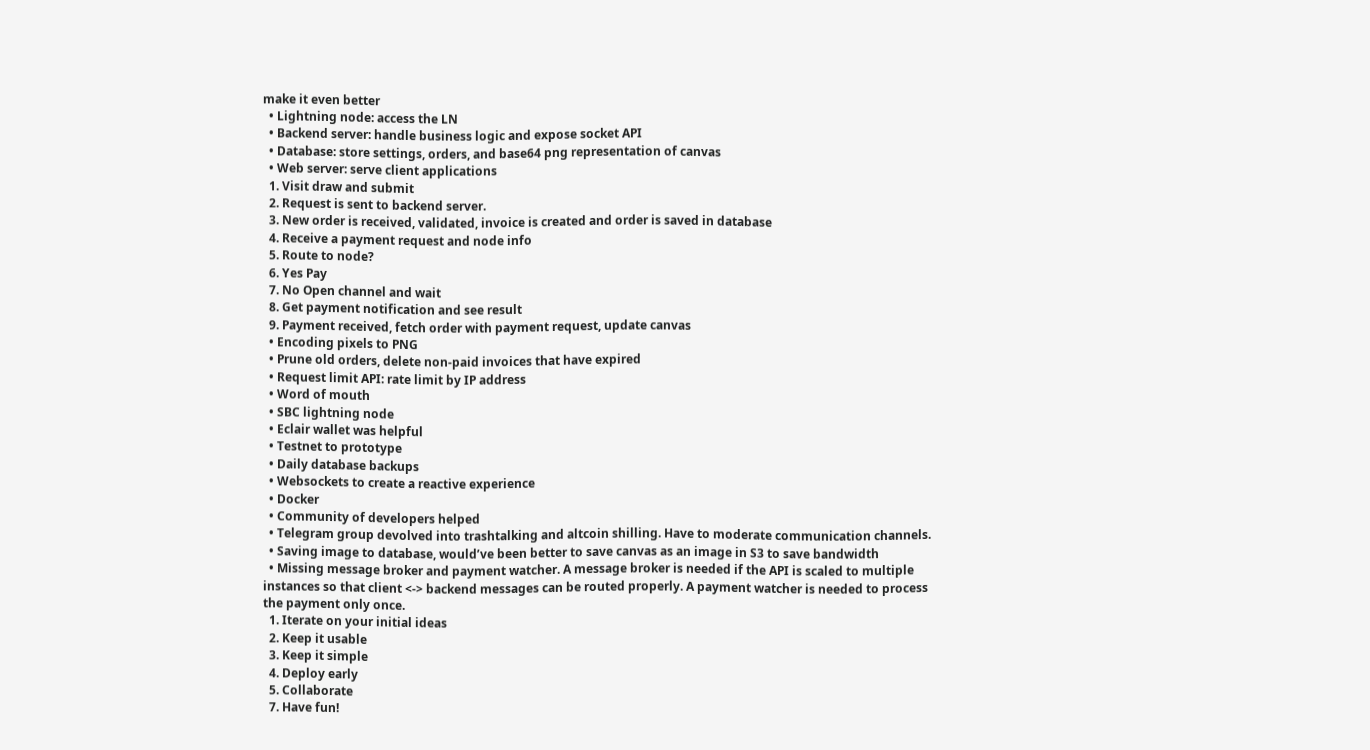make it even better
  • Lightning node: access the LN
  • Backend server: handle business logic and expose socket API
  • Database: store settings, orders, and base64 png representation of canvas
  • Web server: serve client applications
  1. Visit draw and submit
  2. Request is sent to backend server.
  3. New order is received, validated, invoice is created and order is saved in database
  4. Receive a payment request and node info
  5. Route to node?
  6. Yes Pay
  7. No Open channel and wait
  8. Get payment notification and see result
  9. Payment received, fetch order with payment request, update canvas
  • Encoding pixels to PNG
  • Prune old orders, delete non-paid invoices that have expired
  • Request limit API: rate limit by IP address
  • Word of mouth
  • SBC lightning node
  • Eclair wallet was helpful
  • Testnet to prototype
  • Daily database backups
  • Websockets to create a reactive experience
  • Docker
  • Community of developers helped
  • Telegram group devolved into trashtalking and altcoin shilling. Have to moderate communication channels.
  • Saving image to database, would’ve been better to save canvas as an image in S3 to save bandwidth
  • Missing message broker and payment watcher. A message broker is needed if the API is scaled to multiple instances so that client <-> backend messages can be routed properly. A payment watcher is needed to process the payment only once.
  1. Iterate on your initial ideas
  2. Keep it usable
  3. Keep it simple
  4. Deploy early
  5. Collaborate
  7. Have fun!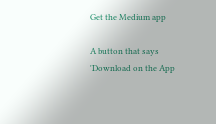Get the Medium app

A button that says 'Download on the App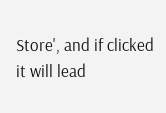Store', and if clicked it will lead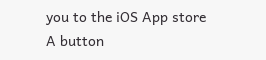you to the iOS App store
A button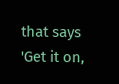that says 'Get it on,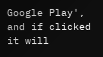Google Play', and if clicked it will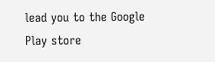lead you to the Google Play store